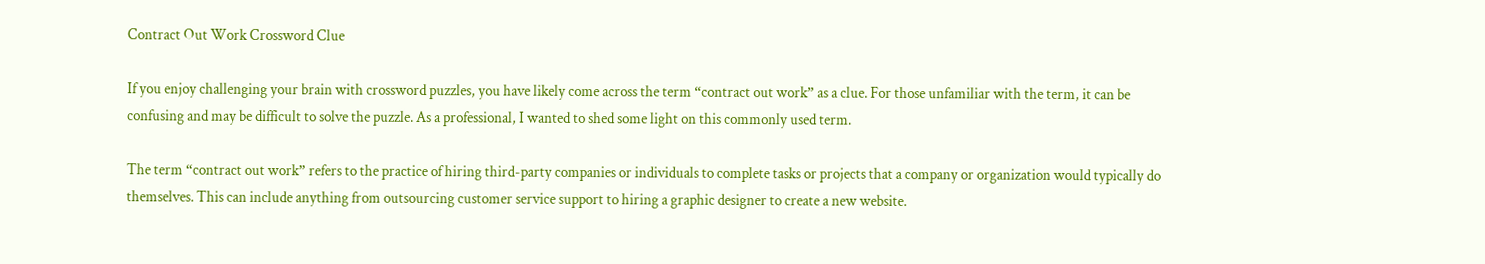Contract Out Work Crossword Clue

If you enjoy challenging your brain with crossword puzzles, you have likely come across the term “contract out work” as a clue. For those unfamiliar with the term, it can be confusing and may be difficult to solve the puzzle. As a professional, I wanted to shed some light on this commonly used term.

The term “contract out work” refers to the practice of hiring third-party companies or individuals to complete tasks or projects that a company or organization would typically do themselves. This can include anything from outsourcing customer service support to hiring a graphic designer to create a new website.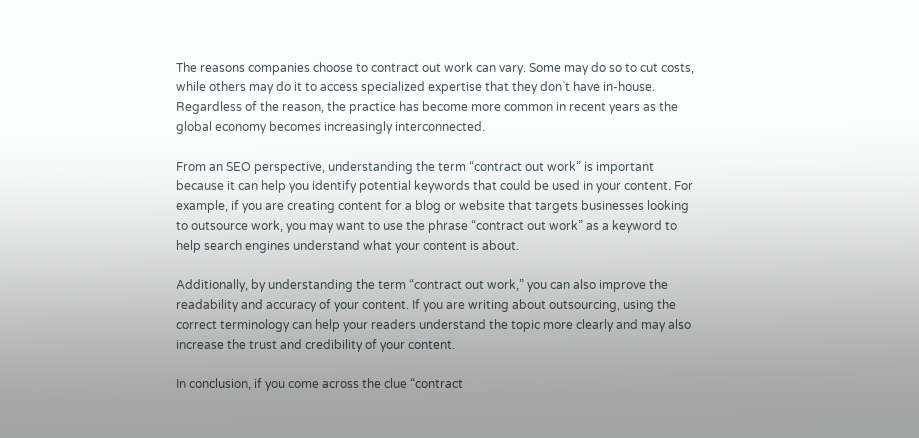The reasons companies choose to contract out work can vary. Some may do so to cut costs, while others may do it to access specialized expertise that they don`t have in-house. Regardless of the reason, the practice has become more common in recent years as the global economy becomes increasingly interconnected.

From an SEO perspective, understanding the term “contract out work” is important because it can help you identify potential keywords that could be used in your content. For example, if you are creating content for a blog or website that targets businesses looking to outsource work, you may want to use the phrase “contract out work” as a keyword to help search engines understand what your content is about.

Additionally, by understanding the term “contract out work,” you can also improve the readability and accuracy of your content. If you are writing about outsourcing, using the correct terminology can help your readers understand the topic more clearly and may also increase the trust and credibility of your content.

In conclusion, if you come across the clue “contract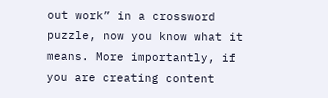out work” in a crossword puzzle, now you know what it means. More importantly, if you are creating content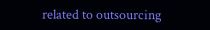related to outsourcing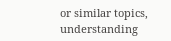or similar topics, understanding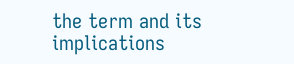the term and its implications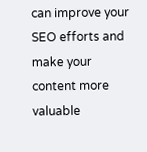can improve your SEO efforts and make your content more valuable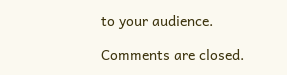to your audience.

Comments are closed.